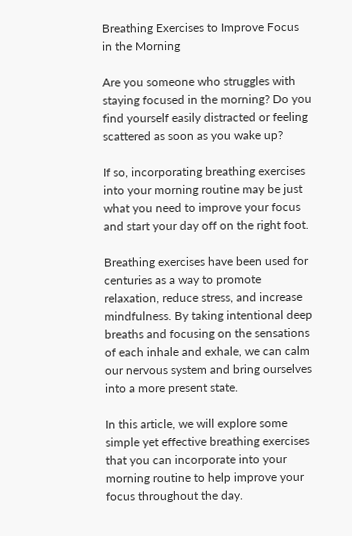Breathing Exercises to Improve Focus in the Morning

Are you someone who struggles with staying focused in the morning? Do you find yourself easily distracted or feeling scattered as soon as you wake up?

If so, incorporating breathing exercises into your morning routine may be just what you need to improve your focus and start your day off on the right foot.

Breathing exercises have been used for centuries as a way to promote relaxation, reduce stress, and increase mindfulness. By taking intentional deep breaths and focusing on the sensations of each inhale and exhale, we can calm our nervous system and bring ourselves into a more present state.

In this article, we will explore some simple yet effective breathing exercises that you can incorporate into your morning routine to help improve your focus throughout the day.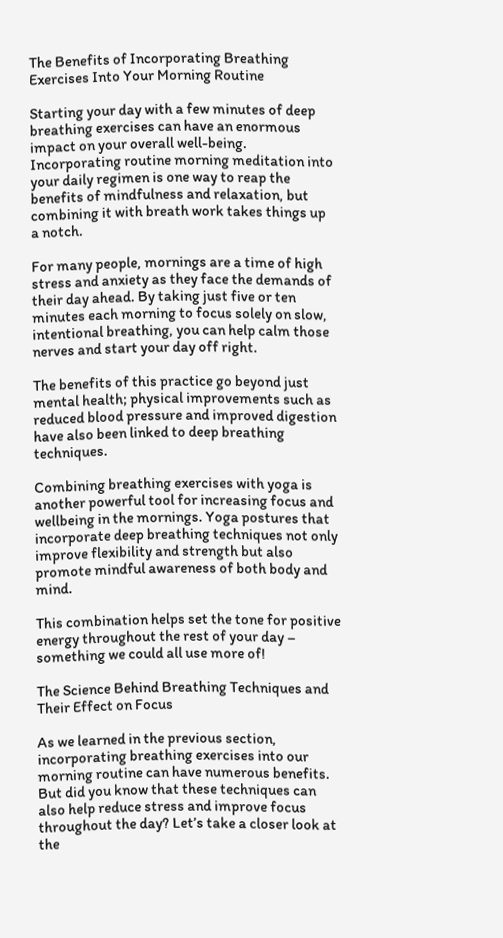The Benefits of Incorporating Breathing Exercises Into Your Morning Routine

Starting your day with a few minutes of deep breathing exercises can have an enormous impact on your overall well-being. Incorporating routine morning meditation into your daily regimen is one way to reap the benefits of mindfulness and relaxation, but combining it with breath work takes things up a notch.

For many people, mornings are a time of high stress and anxiety as they face the demands of their day ahead. By taking just five or ten minutes each morning to focus solely on slow, intentional breathing, you can help calm those nerves and start your day off right.

The benefits of this practice go beyond just mental health; physical improvements such as reduced blood pressure and improved digestion have also been linked to deep breathing techniques.

Combining breathing exercises with yoga is another powerful tool for increasing focus and wellbeing in the mornings. Yoga postures that incorporate deep breathing techniques not only improve flexibility and strength but also promote mindful awareness of both body and mind.

This combination helps set the tone for positive energy throughout the rest of your day – something we could all use more of!

The Science Behind Breathing Techniques and Their Effect on Focus

As we learned in the previous section, incorporating breathing exercises into our morning routine can have numerous benefits. But did you know that these techniques can also help reduce stress and improve focus throughout the day? Let’s take a closer look at the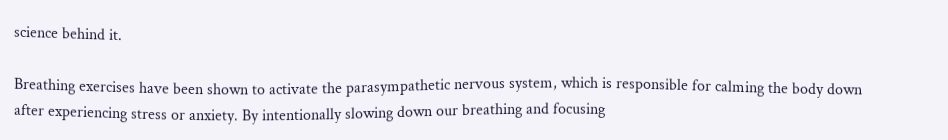science behind it.

Breathing exercises have been shown to activate the parasympathetic nervous system, which is responsible for calming the body down after experiencing stress or anxiety. By intentionally slowing down our breathing and focusing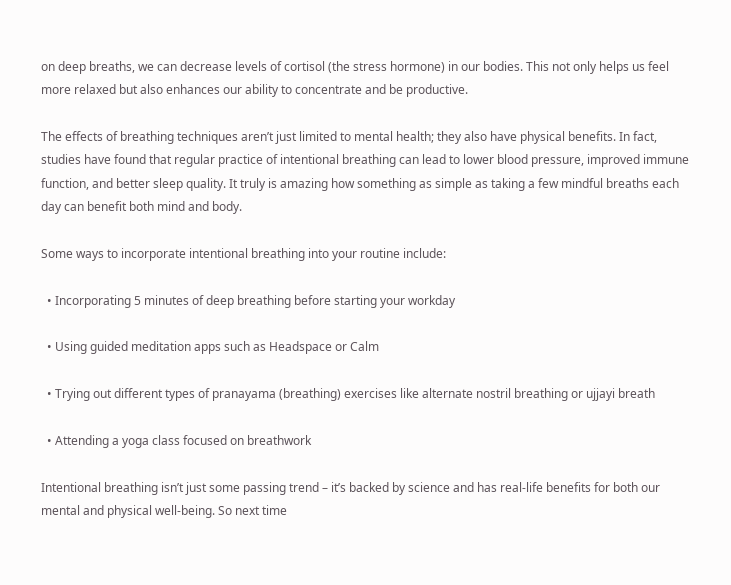on deep breaths, we can decrease levels of cortisol (the stress hormone) in our bodies. This not only helps us feel more relaxed but also enhances our ability to concentrate and be productive.

The effects of breathing techniques aren’t just limited to mental health; they also have physical benefits. In fact, studies have found that regular practice of intentional breathing can lead to lower blood pressure, improved immune function, and better sleep quality. It truly is amazing how something as simple as taking a few mindful breaths each day can benefit both mind and body.

Some ways to incorporate intentional breathing into your routine include:

  • Incorporating 5 minutes of deep breathing before starting your workday

  • Using guided meditation apps such as Headspace or Calm

  • Trying out different types of pranayama (breathing) exercises like alternate nostril breathing or ujjayi breath

  • Attending a yoga class focused on breathwork

Intentional breathing isn’t just some passing trend – it’s backed by science and has real-life benefits for both our mental and physical well-being. So next time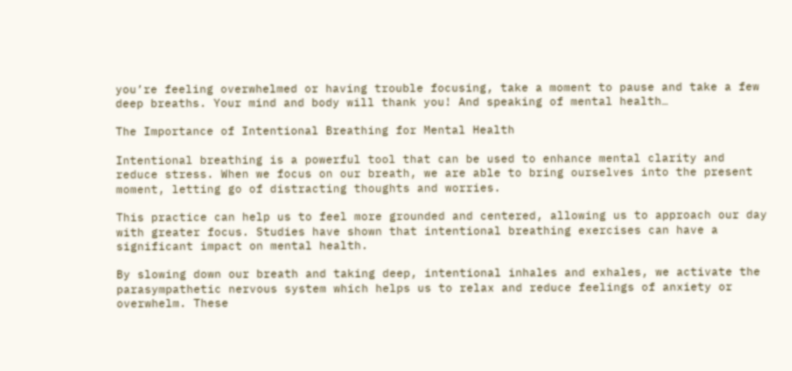you’re feeling overwhelmed or having trouble focusing, take a moment to pause and take a few deep breaths. Your mind and body will thank you! And speaking of mental health…

The Importance of Intentional Breathing for Mental Health

Intentional breathing is a powerful tool that can be used to enhance mental clarity and reduce stress. When we focus on our breath, we are able to bring ourselves into the present moment, letting go of distracting thoughts and worries.

This practice can help us to feel more grounded and centered, allowing us to approach our day with greater focus. Studies have shown that intentional breathing exercises can have a significant impact on mental health.

By slowing down our breath and taking deep, intentional inhales and exhales, we activate the parasympathetic nervous system which helps us to relax and reduce feelings of anxiety or overwhelm. These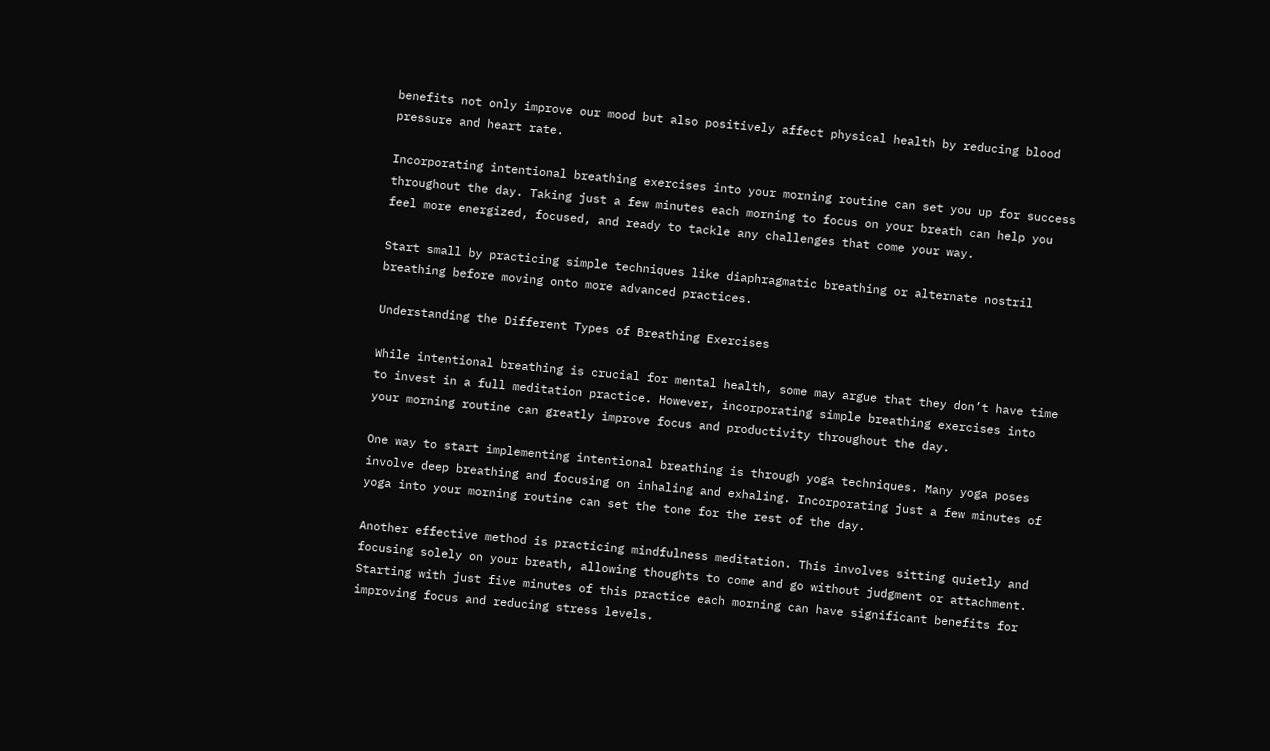benefits not only improve our mood but also positively affect physical health by reducing blood pressure and heart rate.

Incorporating intentional breathing exercises into your morning routine can set you up for success throughout the day. Taking just a few minutes each morning to focus on your breath can help you feel more energized, focused, and ready to tackle any challenges that come your way.

Start small by practicing simple techniques like diaphragmatic breathing or alternate nostril breathing before moving onto more advanced practices.

Understanding the Different Types of Breathing Exercises

While intentional breathing is crucial for mental health, some may argue that they don’t have time to invest in a full meditation practice. However, incorporating simple breathing exercises into your morning routine can greatly improve focus and productivity throughout the day.

One way to start implementing intentional breathing is through yoga techniques. Many yoga poses involve deep breathing and focusing on inhaling and exhaling. Incorporating just a few minutes of yoga into your morning routine can set the tone for the rest of the day.

Another effective method is practicing mindfulness meditation. This involves sitting quietly and focusing solely on your breath, allowing thoughts to come and go without judgment or attachment. Starting with just five minutes of this practice each morning can have significant benefits for improving focus and reducing stress levels.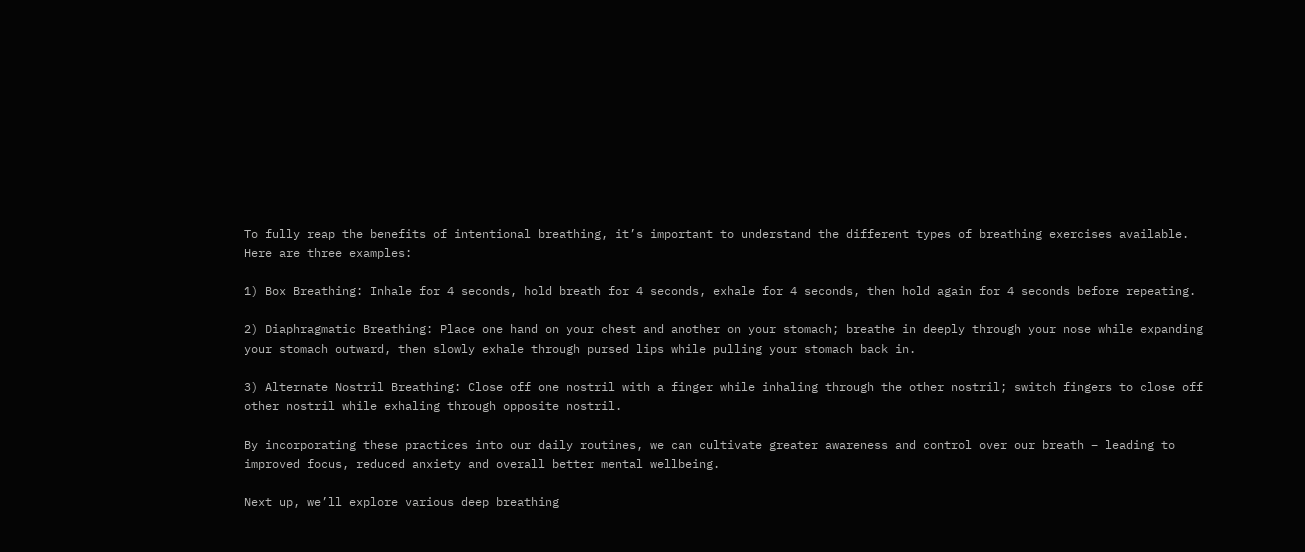To fully reap the benefits of intentional breathing, it’s important to understand the different types of breathing exercises available. Here are three examples:

1) Box Breathing: Inhale for 4 seconds, hold breath for 4 seconds, exhale for 4 seconds, then hold again for 4 seconds before repeating.

2) Diaphragmatic Breathing: Place one hand on your chest and another on your stomach; breathe in deeply through your nose while expanding your stomach outward, then slowly exhale through pursed lips while pulling your stomach back in.

3) Alternate Nostril Breathing: Close off one nostril with a finger while inhaling through the other nostril; switch fingers to close off other nostril while exhaling through opposite nostril.

By incorporating these practices into our daily routines, we can cultivate greater awareness and control over our breath – leading to improved focus, reduced anxiety and overall better mental wellbeing.

Next up, we’ll explore various deep breathing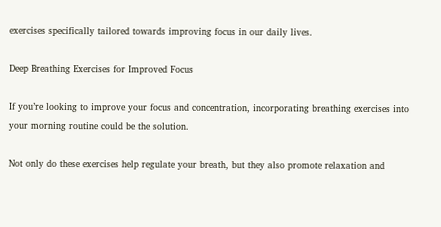exercises specifically tailored towards improving focus in our daily lives.

Deep Breathing Exercises for Improved Focus

If you’re looking to improve your focus and concentration, incorporating breathing exercises into your morning routine could be the solution.

Not only do these exercises help regulate your breath, but they also promote relaxation and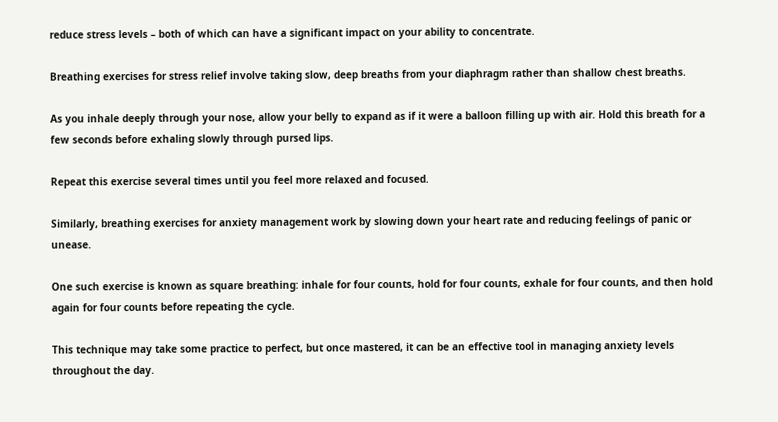reduce stress levels – both of which can have a significant impact on your ability to concentrate.

Breathing exercises for stress relief involve taking slow, deep breaths from your diaphragm rather than shallow chest breaths.

As you inhale deeply through your nose, allow your belly to expand as if it were a balloon filling up with air. Hold this breath for a few seconds before exhaling slowly through pursed lips.

Repeat this exercise several times until you feel more relaxed and focused.

Similarly, breathing exercises for anxiety management work by slowing down your heart rate and reducing feelings of panic or unease.

One such exercise is known as square breathing: inhale for four counts, hold for four counts, exhale for four counts, and then hold again for four counts before repeating the cycle.

This technique may take some practice to perfect, but once mastered, it can be an effective tool in managing anxiety levels throughout the day.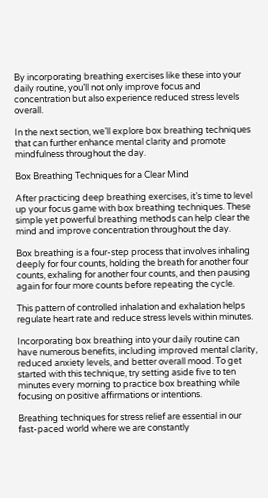By incorporating breathing exercises like these into your daily routine, you’ll not only improve focus and concentration but also experience reduced stress levels overall.

In the next section, we’ll explore box breathing techniques that can further enhance mental clarity and promote mindfulness throughout the day.

Box Breathing Techniques for a Clear Mind

After practicing deep breathing exercises, it’s time to level up your focus game with box breathing techniques. These simple yet powerful breathing methods can help clear the mind and improve concentration throughout the day.

Box breathing is a four-step process that involves inhaling deeply for four counts, holding the breath for another four counts, exhaling for another four counts, and then pausing again for four more counts before repeating the cycle.

This pattern of controlled inhalation and exhalation helps regulate heart rate and reduce stress levels within minutes.

Incorporating box breathing into your daily routine can have numerous benefits, including improved mental clarity, reduced anxiety levels, and better overall mood. To get started with this technique, try setting aside five to ten minutes every morning to practice box breathing while focusing on positive affirmations or intentions.

Breathing techniques for stress relief are essential in our fast-paced world where we are constantly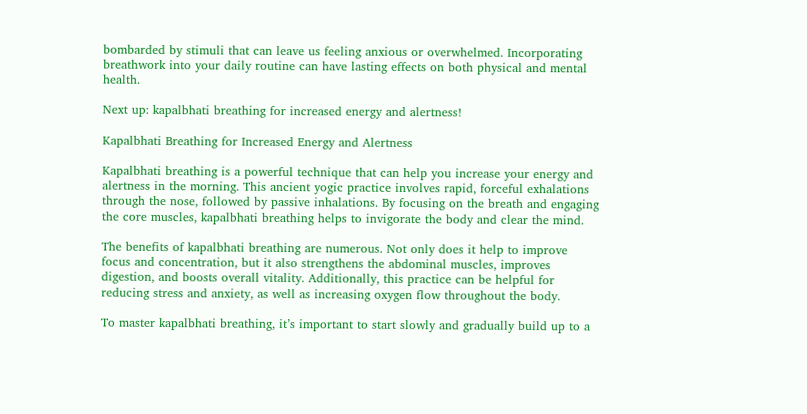bombarded by stimuli that can leave us feeling anxious or overwhelmed. Incorporating breathwork into your daily routine can have lasting effects on both physical and mental health.

Next up: kapalbhati breathing for increased energy and alertness!

Kapalbhati Breathing for Increased Energy and Alertness

Kapalbhati breathing is a powerful technique that can help you increase your energy and alertness in the morning. This ancient yogic practice involves rapid, forceful exhalations through the nose, followed by passive inhalations. By focusing on the breath and engaging the core muscles, kapalbhati breathing helps to invigorate the body and clear the mind.

The benefits of kapalbhati breathing are numerous. Not only does it help to improve focus and concentration, but it also strengthens the abdominal muscles, improves digestion, and boosts overall vitality. Additionally, this practice can be helpful for reducing stress and anxiety, as well as increasing oxygen flow throughout the body.

To master kapalbhati breathing, it’s important to start slowly and gradually build up to a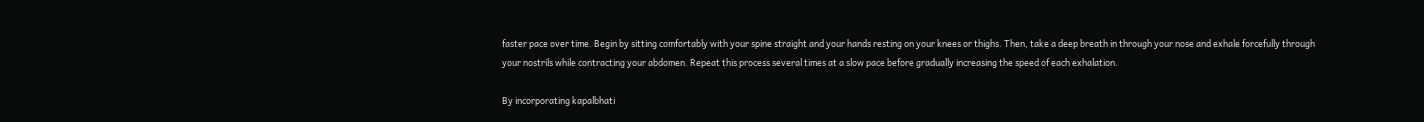faster pace over time. Begin by sitting comfortably with your spine straight and your hands resting on your knees or thighs. Then, take a deep breath in through your nose and exhale forcefully through your nostrils while contracting your abdomen. Repeat this process several times at a slow pace before gradually increasing the speed of each exhalation.

By incorporating kapalbhati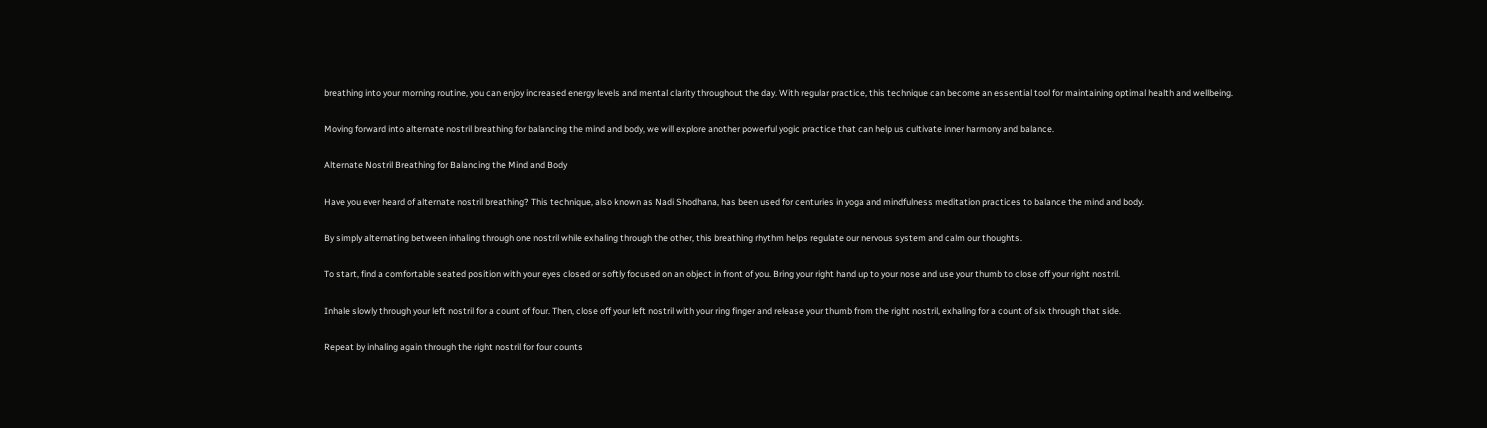breathing into your morning routine, you can enjoy increased energy levels and mental clarity throughout the day. With regular practice, this technique can become an essential tool for maintaining optimal health and wellbeing.

Moving forward into alternate nostril breathing for balancing the mind and body, we will explore another powerful yogic practice that can help us cultivate inner harmony and balance.

Alternate Nostril Breathing for Balancing the Mind and Body

Have you ever heard of alternate nostril breathing? This technique, also known as Nadi Shodhana, has been used for centuries in yoga and mindfulness meditation practices to balance the mind and body.

By simply alternating between inhaling through one nostril while exhaling through the other, this breathing rhythm helps regulate our nervous system and calm our thoughts.

To start, find a comfortable seated position with your eyes closed or softly focused on an object in front of you. Bring your right hand up to your nose and use your thumb to close off your right nostril.

Inhale slowly through your left nostril for a count of four. Then, close off your left nostril with your ring finger and release your thumb from the right nostril, exhaling for a count of six through that side.

Repeat by inhaling again through the right nostril for four counts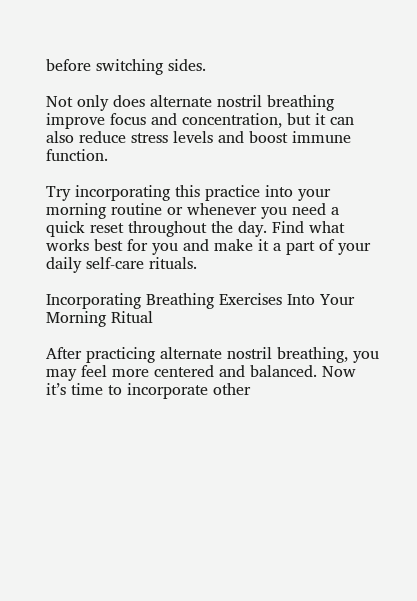before switching sides.

Not only does alternate nostril breathing improve focus and concentration, but it can also reduce stress levels and boost immune function.

Try incorporating this practice into your morning routine or whenever you need a quick reset throughout the day. Find what works best for you and make it a part of your daily self-care rituals.

Incorporating Breathing Exercises Into Your Morning Ritual

After practicing alternate nostril breathing, you may feel more centered and balanced. Now it’s time to incorporate other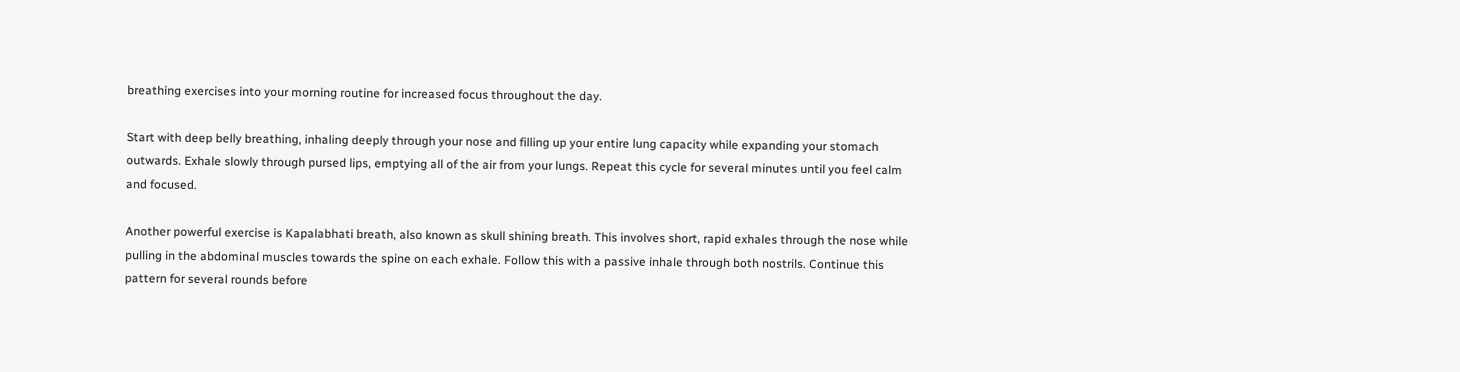breathing exercises into your morning routine for increased focus throughout the day.

Start with deep belly breathing, inhaling deeply through your nose and filling up your entire lung capacity while expanding your stomach outwards. Exhale slowly through pursed lips, emptying all of the air from your lungs. Repeat this cycle for several minutes until you feel calm and focused.

Another powerful exercise is Kapalabhati breath, also known as skull shining breath. This involves short, rapid exhales through the nose while pulling in the abdominal muscles towards the spine on each exhale. Follow this with a passive inhale through both nostrils. Continue this pattern for several rounds before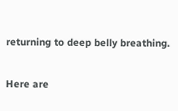returning to deep belly breathing.

Here are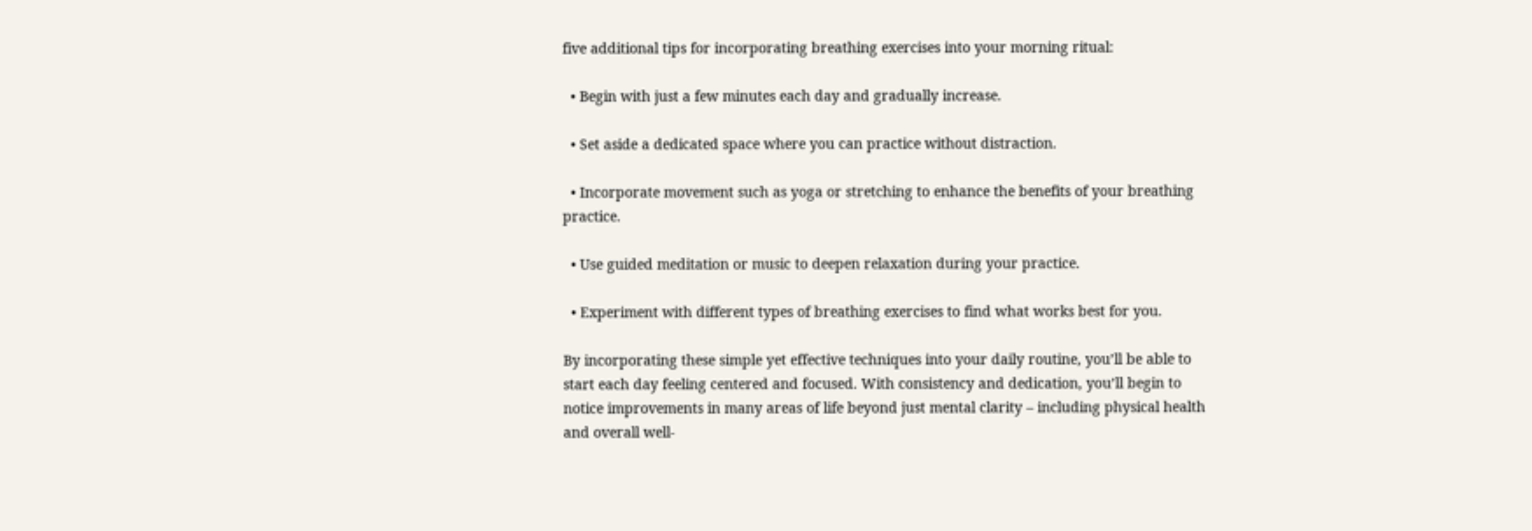five additional tips for incorporating breathing exercises into your morning ritual:

  • Begin with just a few minutes each day and gradually increase.

  • Set aside a dedicated space where you can practice without distraction.

  • Incorporate movement such as yoga or stretching to enhance the benefits of your breathing practice.

  • Use guided meditation or music to deepen relaxation during your practice.

  • Experiment with different types of breathing exercises to find what works best for you.

By incorporating these simple yet effective techniques into your daily routine, you’ll be able to start each day feeling centered and focused. With consistency and dedication, you’ll begin to notice improvements in many areas of life beyond just mental clarity – including physical health and overall well-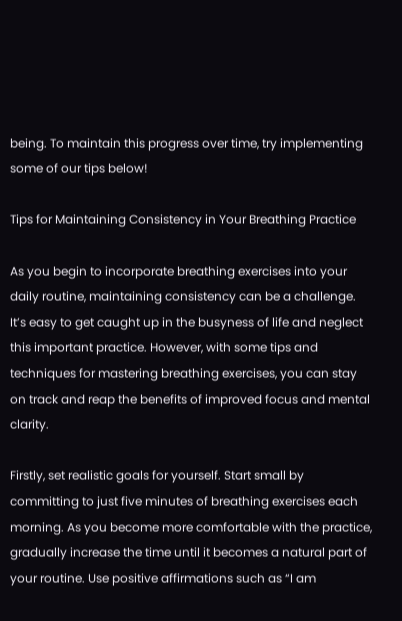being. To maintain this progress over time, try implementing some of our tips below!

Tips for Maintaining Consistency in Your Breathing Practice

As you begin to incorporate breathing exercises into your daily routine, maintaining consistency can be a challenge. It’s easy to get caught up in the busyness of life and neglect this important practice. However, with some tips and techniques for mastering breathing exercises, you can stay on track and reap the benefits of improved focus and mental clarity.

Firstly, set realistic goals for yourself. Start small by committing to just five minutes of breathing exercises each morning. As you become more comfortable with the practice, gradually increase the time until it becomes a natural part of your routine. Use positive affirmations such as “I am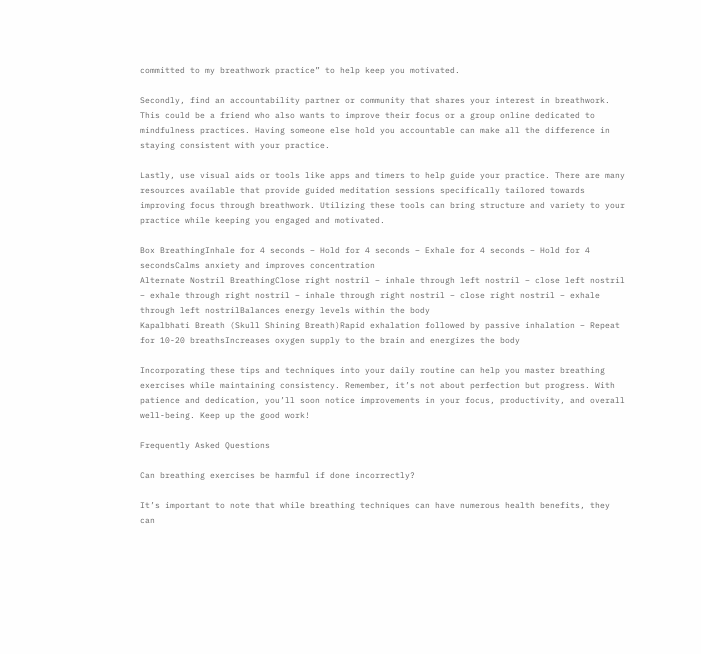committed to my breathwork practice” to help keep you motivated.

Secondly, find an accountability partner or community that shares your interest in breathwork. This could be a friend who also wants to improve their focus or a group online dedicated to mindfulness practices. Having someone else hold you accountable can make all the difference in staying consistent with your practice.

Lastly, use visual aids or tools like apps and timers to help guide your practice. There are many resources available that provide guided meditation sessions specifically tailored towards improving focus through breathwork. Utilizing these tools can bring structure and variety to your practice while keeping you engaged and motivated.

Box BreathingInhale for 4 seconds – Hold for 4 seconds – Exhale for 4 seconds – Hold for 4 secondsCalms anxiety and improves concentration
Alternate Nostril BreathingClose right nostril – inhale through left nostril – close left nostril – exhale through right nostril – inhale through right nostril – close right nostril – exhale through left nostrilBalances energy levels within the body
Kapalbhati Breath (Skull Shining Breath)Rapid exhalation followed by passive inhalation – Repeat for 10-20 breathsIncreases oxygen supply to the brain and energizes the body

Incorporating these tips and techniques into your daily routine can help you master breathing exercises while maintaining consistency. Remember, it’s not about perfection but progress. With patience and dedication, you’ll soon notice improvements in your focus, productivity, and overall well-being. Keep up the good work!

Frequently Asked Questions

Can breathing exercises be harmful if done incorrectly?

It’s important to note that while breathing techniques can have numerous health benefits, they can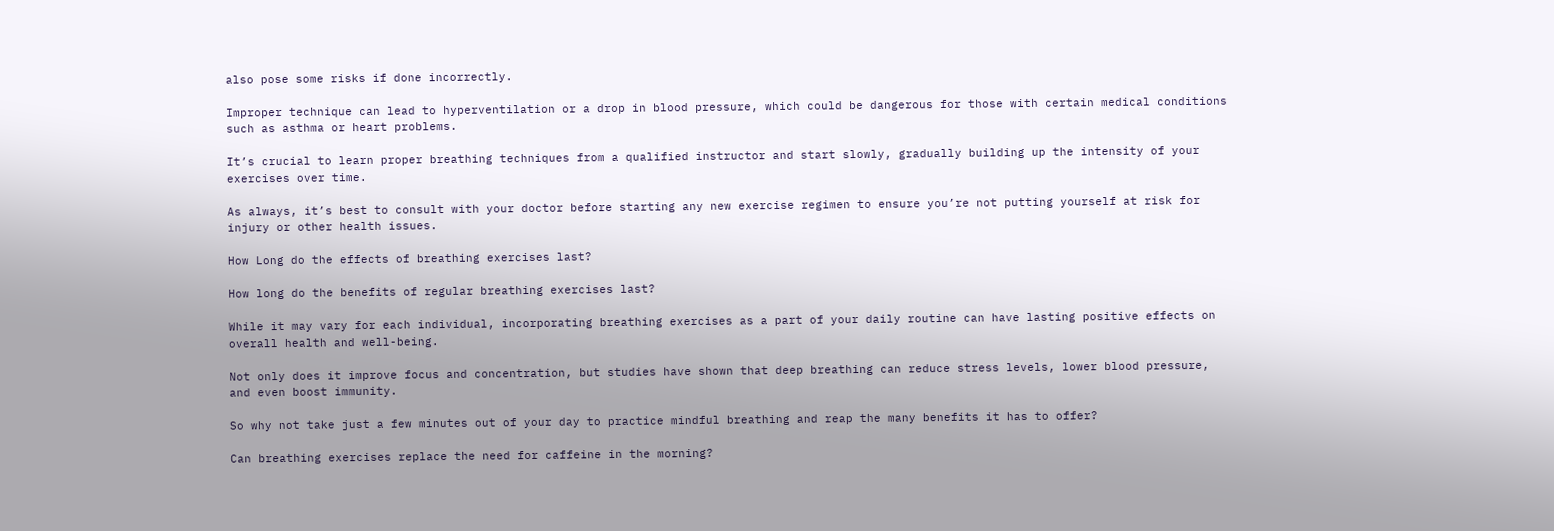also pose some risks if done incorrectly.

Improper technique can lead to hyperventilation or a drop in blood pressure, which could be dangerous for those with certain medical conditions such as asthma or heart problems.

It’s crucial to learn proper breathing techniques from a qualified instructor and start slowly, gradually building up the intensity of your exercises over time.

As always, it’s best to consult with your doctor before starting any new exercise regimen to ensure you’re not putting yourself at risk for injury or other health issues.

How Long do the effects of breathing exercises last?

How long do the benefits of regular breathing exercises last?

While it may vary for each individual, incorporating breathing exercises as a part of your daily routine can have lasting positive effects on overall health and well-being.

Not only does it improve focus and concentration, but studies have shown that deep breathing can reduce stress levels, lower blood pressure, and even boost immunity.

So why not take just a few minutes out of your day to practice mindful breathing and reap the many benefits it has to offer?

Can breathing exercises replace the need for caffeine in the morning?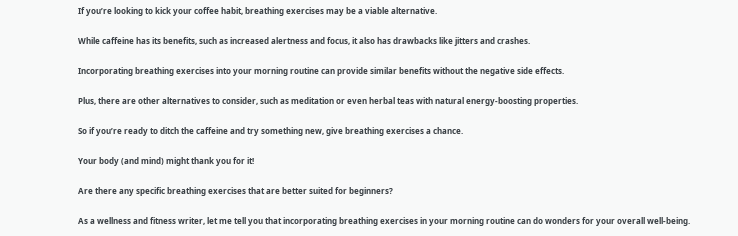If you’re looking to kick your coffee habit, breathing exercises may be a viable alternative.

While caffeine has its benefits, such as increased alertness and focus, it also has drawbacks like jitters and crashes.

Incorporating breathing exercises into your morning routine can provide similar benefits without the negative side effects.

Plus, there are other alternatives to consider, such as meditation or even herbal teas with natural energy-boosting properties.

So if you’re ready to ditch the caffeine and try something new, give breathing exercises a chance.

Your body (and mind) might thank you for it!

Are there any specific breathing exercises that are better suited for beginners?

As a wellness and fitness writer, let me tell you that incorporating breathing exercises in your morning routine can do wonders for your overall well-being.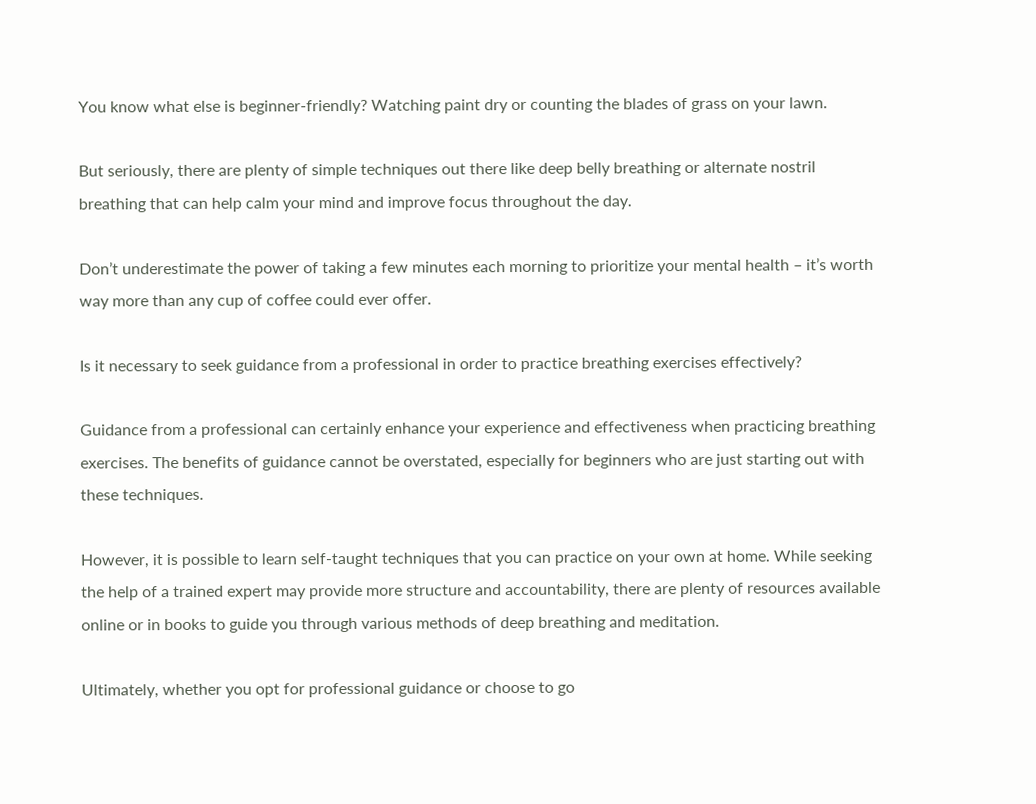You know what else is beginner-friendly? Watching paint dry or counting the blades of grass on your lawn.

But seriously, there are plenty of simple techniques out there like deep belly breathing or alternate nostril breathing that can help calm your mind and improve focus throughout the day.

Don’t underestimate the power of taking a few minutes each morning to prioritize your mental health – it’s worth way more than any cup of coffee could ever offer.

Is it necessary to seek guidance from a professional in order to practice breathing exercises effectively?

Guidance from a professional can certainly enhance your experience and effectiveness when practicing breathing exercises. The benefits of guidance cannot be overstated, especially for beginners who are just starting out with these techniques.

However, it is possible to learn self-taught techniques that you can practice on your own at home. While seeking the help of a trained expert may provide more structure and accountability, there are plenty of resources available online or in books to guide you through various methods of deep breathing and meditation.

Ultimately, whether you opt for professional guidance or choose to go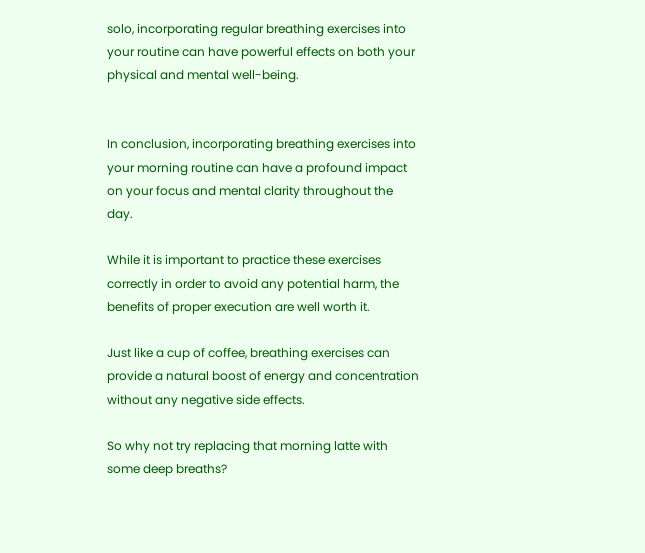solo, incorporating regular breathing exercises into your routine can have powerful effects on both your physical and mental well-being.


In conclusion, incorporating breathing exercises into your morning routine can have a profound impact on your focus and mental clarity throughout the day.

While it is important to practice these exercises correctly in order to avoid any potential harm, the benefits of proper execution are well worth it.

Just like a cup of coffee, breathing exercises can provide a natural boost of energy and concentration without any negative side effects.

So why not try replacing that morning latte with some deep breaths?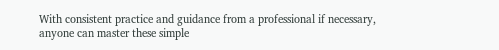With consistent practice and guidance from a professional if necessary, anyone can master these simple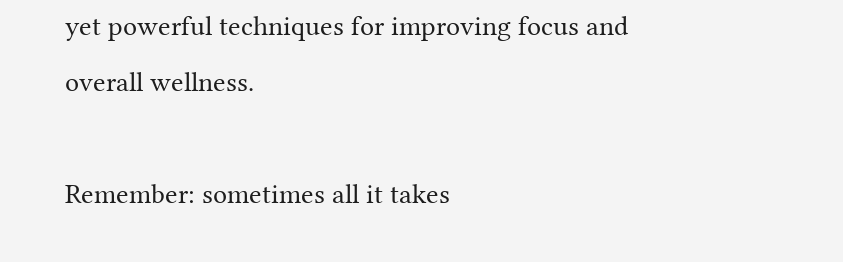yet powerful techniques for improving focus and overall wellness.

Remember: sometimes all it takes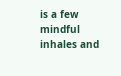is a few mindful inhales and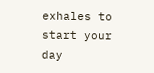exhales to start your day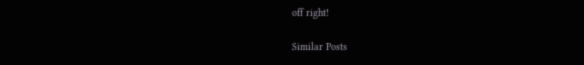off right!

Similar Posts